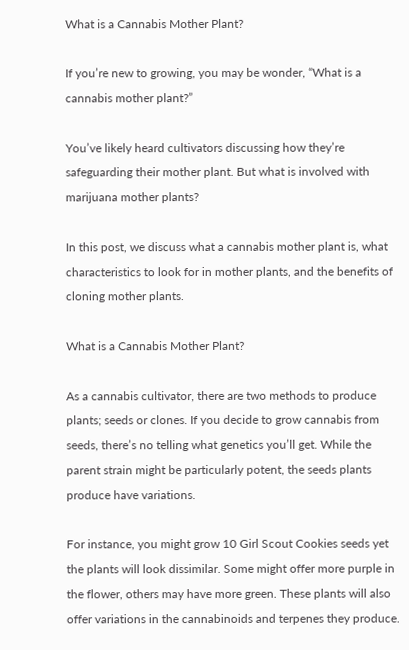What is a Cannabis Mother Plant?

If you’re new to growing, you may be wonder, “What is a cannabis mother plant?”

You’ve likely heard cultivators discussing how they’re safeguarding their mother plant. But what is involved with marijuana mother plants?

In this post, we discuss what a cannabis mother plant is, what characteristics to look for in mother plants, and the benefits of cloning mother plants.

What is a Cannabis Mother Plant?

As a cannabis cultivator, there are two methods to produce plants; seeds or clones. If you decide to grow cannabis from seeds, there’s no telling what genetics you’ll get. While the parent strain might be particularly potent, the seeds plants produce have variations.

For instance, you might grow 10 Girl Scout Cookies seeds yet the plants will look dissimilar. Some might offer more purple in the flower, others may have more green. These plants will also offer variations in the cannabinoids and terpenes they produce.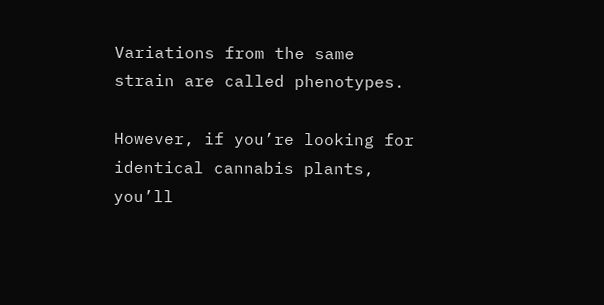Variations from the same strain are called phenotypes.

However, if you’re looking for identical cannabis plants, you’ll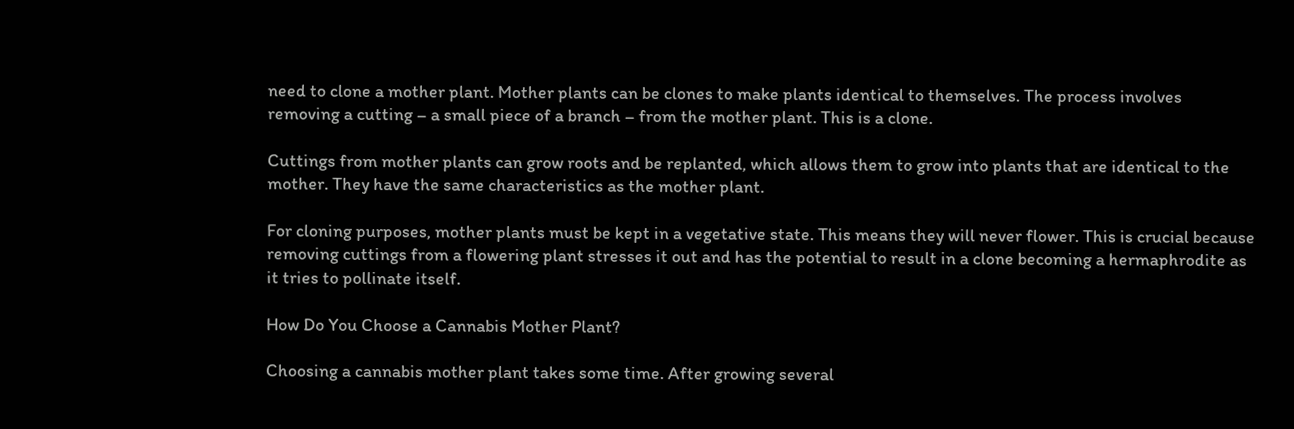need to clone a mother plant. Mother plants can be clones to make plants identical to themselves. The process involves removing a cutting – a small piece of a branch – from the mother plant. This is a clone.

Cuttings from mother plants can grow roots and be replanted, which allows them to grow into plants that are identical to the mother. They have the same characteristics as the mother plant.

For cloning purposes, mother plants must be kept in a vegetative state. This means they will never flower. This is crucial because removing cuttings from a flowering plant stresses it out and has the potential to result in a clone becoming a hermaphrodite as it tries to pollinate itself.

How Do You Choose a Cannabis Mother Plant?

Choosing a cannabis mother plant takes some time. After growing several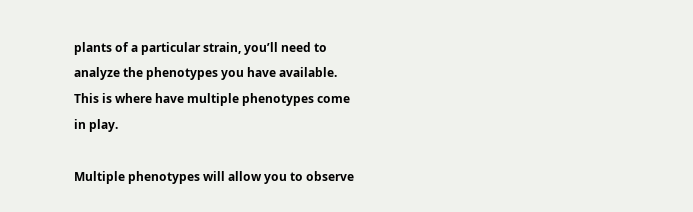plants of a particular strain, you’ll need to analyze the phenotypes you have available. This is where have multiple phenotypes come in play.

Multiple phenotypes will allow you to observe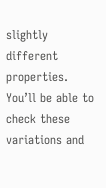slightly different properties. You’ll be able to check these variations and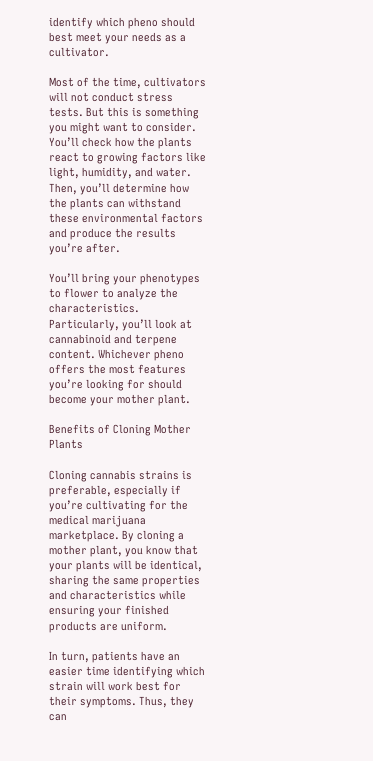identify which pheno should best meet your needs as a cultivator.

Most of the time, cultivators will not conduct stress tests. But this is something you might want to consider. You’ll check how the plants react to growing factors like light, humidity, and water. Then, you’ll determine how the plants can withstand these environmental factors and produce the results you’re after.

You’ll bring your phenotypes to flower to analyze the characteristics. Particularly, you’ll look at cannabinoid and terpene content. Whichever pheno offers the most features you’re looking for should become your mother plant.

Benefits of Cloning Mother Plants

Cloning cannabis strains is preferable, especially if you’re cultivating for the medical marijuana marketplace. By cloning a mother plant, you know that your plants will be identical, sharing the same properties and characteristics while ensuring your finished products are uniform.

In turn, patients have an easier time identifying which strain will work best for their symptoms. Thus, they can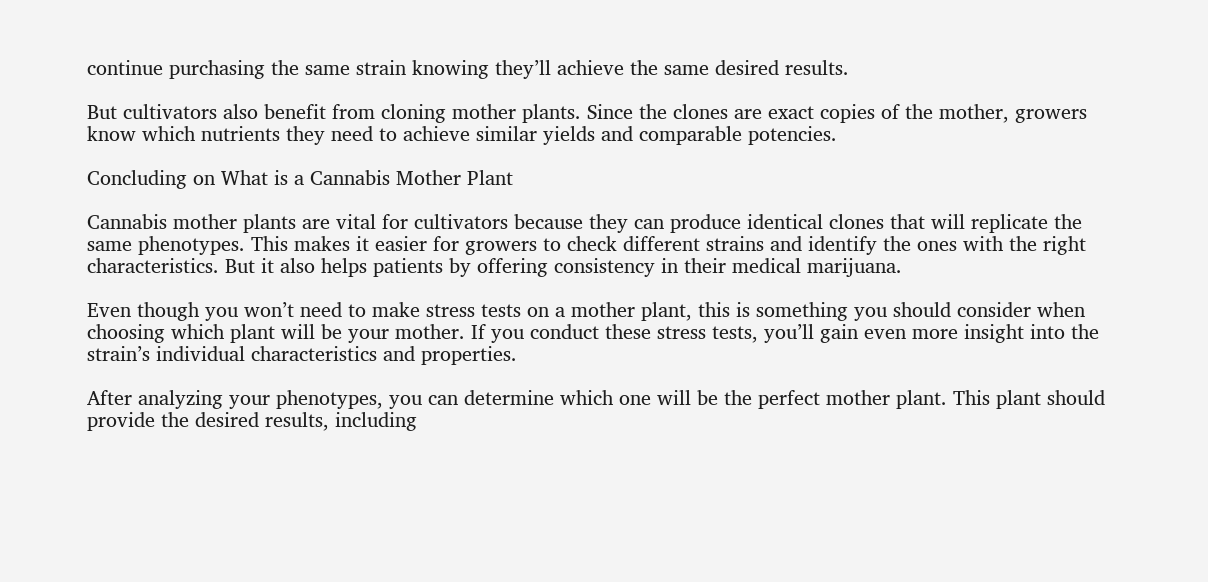continue purchasing the same strain knowing they’ll achieve the same desired results.

But cultivators also benefit from cloning mother plants. Since the clones are exact copies of the mother, growers know which nutrients they need to achieve similar yields and comparable potencies.

Concluding on What is a Cannabis Mother Plant

Cannabis mother plants are vital for cultivators because they can produce identical clones that will replicate the same phenotypes. This makes it easier for growers to check different strains and identify the ones with the right characteristics. But it also helps patients by offering consistency in their medical marijuana.

Even though you won’t need to make stress tests on a mother plant, this is something you should consider when choosing which plant will be your mother. If you conduct these stress tests, you’ll gain even more insight into the strain’s individual characteristics and properties.

After analyzing your phenotypes, you can determine which one will be the perfect mother plant. This plant should provide the desired results, including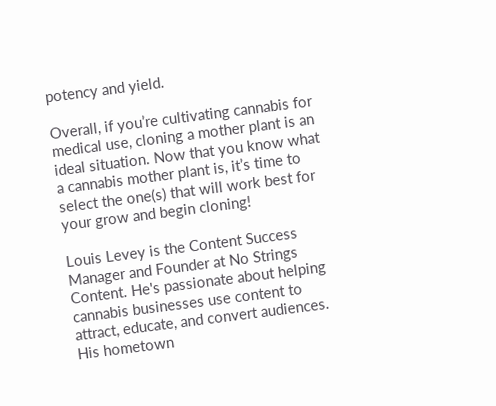potency and yield.

Overall, if you’re cultivating cannabis for medical use, cloning a mother plant is an ideal situation. Now that you know what a cannabis mother plant is, it’s time to select the one(s) that will work best for your grow and begin cloning!

Louis Levey is the Content Success Manager and Founder at No Strings Content. He's passionate about helping cannabis businesses use content to attract, educate, and convert audiences. His hometown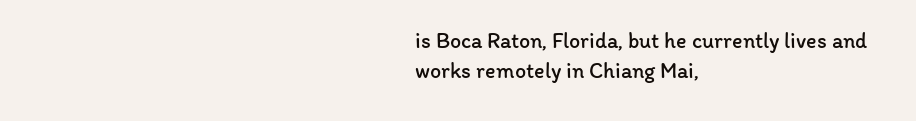is Boca Raton, Florida, but he currently lives and works remotely in Chiang Mai,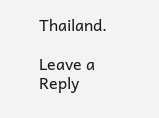Thailand.

Leave a Reply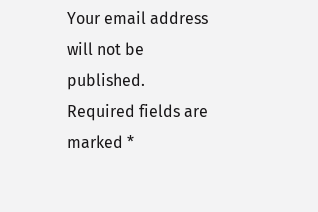Your email address will not be published. Required fields are marked *